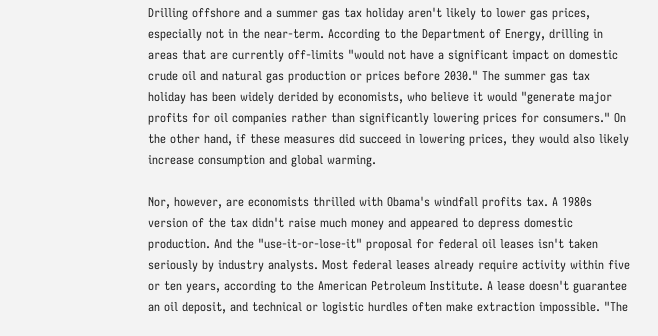Drilling offshore and a summer gas tax holiday aren't likely to lower gas prices, especially not in the near-term. According to the Department of Energy, drilling in areas that are currently off-limits "would not have a significant impact on domestic crude oil and natural gas production or prices before 2030." The summer gas tax holiday has been widely derided by economists, who believe it would "generate major profits for oil companies rather than significantly lowering prices for consumers." On the other hand, if these measures did succeed in lowering prices, they would also likely increase consumption and global warming.

Nor, however, are economists thrilled with Obama's windfall profits tax. A 1980s version of the tax didn't raise much money and appeared to depress domestic production. And the "use-it-or-lose-it" proposal for federal oil leases isn't taken seriously by industry analysts. Most federal leases already require activity within five or ten years, according to the American Petroleum Institute. A lease doesn't guarantee an oil deposit, and technical or logistic hurdles often make extraction impossible. "The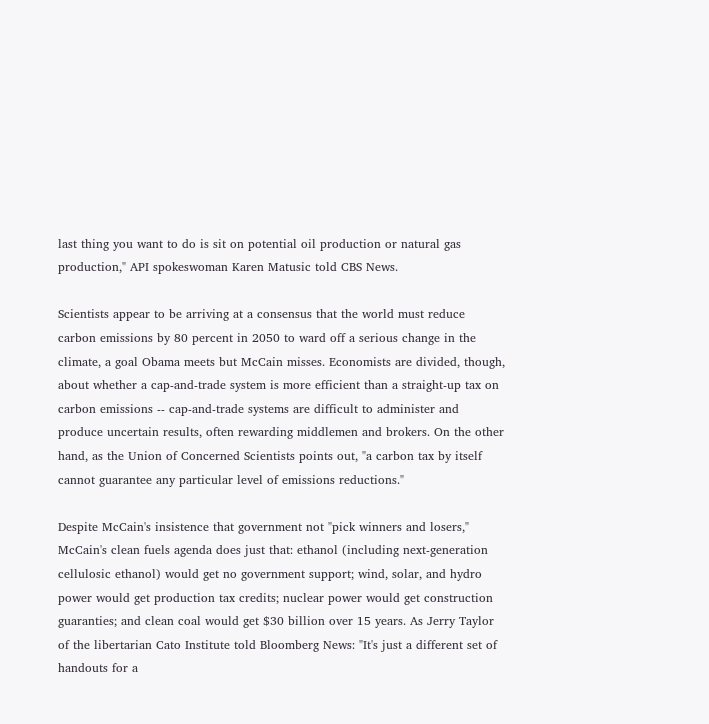last thing you want to do is sit on potential oil production or natural gas production," API spokeswoman Karen Matusic told CBS News.

Scientists appear to be arriving at a consensus that the world must reduce carbon emissions by 80 percent in 2050 to ward off a serious change in the climate, a goal Obama meets but McCain misses. Economists are divided, though, about whether a cap-and-trade system is more efficient than a straight-up tax on carbon emissions -- cap-and-trade systems are difficult to administer and produce uncertain results, often rewarding middlemen and brokers. On the other hand, as the Union of Concerned Scientists points out, "a carbon tax by itself cannot guarantee any particular level of emissions reductions."

Despite McCain's insistence that government not "pick winners and losers," McCain's clean fuels agenda does just that: ethanol (including next-generation cellulosic ethanol) would get no government support; wind, solar, and hydro power would get production tax credits; nuclear power would get construction guaranties; and clean coal would get $30 billion over 15 years. As Jerry Taylor of the libertarian Cato Institute told Bloomberg News: "It's just a different set of handouts for a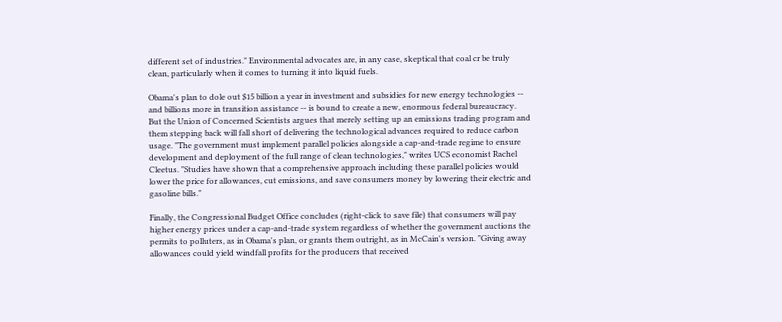different set of industries." Environmental advocates are, in any case, skeptical that coal cr be truly clean, particularly when it comes to turning it into liquid fuels.

Obama's plan to dole out $15 billion a year in investment and subsidies for new energy technologies -- and billions more in transition assistance -- is bound to create a new, enormous federal bureaucracy. But the Union of Concerned Scientists argues that merely setting up an emissions trading program and them stepping back will fall short of delivering the technological advances required to reduce carbon usage. "The government must implement parallel policies alongside a cap-and-trade regime to ensure development and deployment of the full range of clean technologies," writes UCS economist Rachel Cleetus. "Studies have shown that a comprehensive approach including these parallel policies would lower the price for allowances, cut emissions, and save consumers money by lowering their electric and gasoline bills."

Finally, the Congressional Budget Office concludes (right-click to save file) that consumers will pay higher energy prices under a cap-and-trade system regardless of whether the government auctions the permits to polluters, as in Obama's plan, or grants them outright, as in McCain's version. "Giving away allowances could yield windfall profits for the producers that received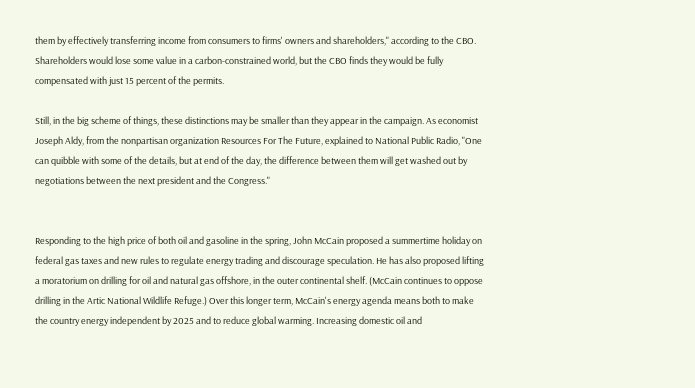them by effectively transferring income from consumers to firms' owners and shareholders," according to the CBO. Shareholders would lose some value in a carbon-constrained world, but the CBO finds they would be fully compensated with just 15 percent of the permits.

Still, in the big scheme of things, these distinctions may be smaller than they appear in the campaign. As economist Joseph Aldy, from the nonpartisan organization Resources For The Future, explained to National Public Radio, "One can quibble with some of the details, but at end of the day, the difference between them will get washed out by negotiations between the next president and the Congress."


Responding to the high price of both oil and gasoline in the spring, John McCain proposed a summertime holiday on federal gas taxes and new rules to regulate energy trading and discourage speculation. He has also proposed lifting a moratorium on drilling for oil and natural gas offshore, in the outer continental shelf. (McCain continues to oppose drilling in the Artic National Wildlife Refuge.) Over this longer term, McCain's energy agenda means both to make the country energy independent by 2025 and to reduce global warming. Increasing domestic oil and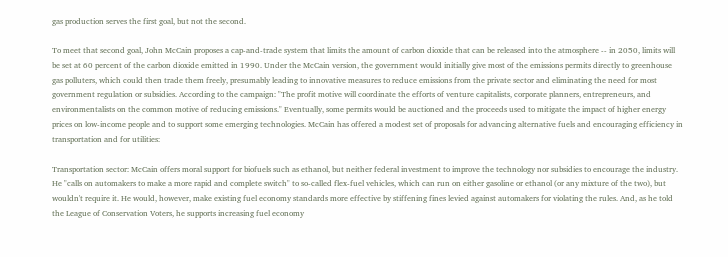gas production serves the first goal, but not the second.

To meet that second goal, John McCain proposes a cap-and-trade system that limits the amount of carbon dioxide that can be released into the atmosphere -- in 2050, limits will be set at 60 percent of the carbon dioxide emitted in 1990. Under the McCain version, the government would initially give most of the emissions permits directly to greenhouse gas polluters, which could then trade them freely, presumably leading to innovative measures to reduce emissions from the private sector and eliminating the need for most government regulation or subsidies. According to the campaign: "The profit motive will coordinate the efforts of venture capitalists, corporate planners, entrepreneurs, and environmentalists on the common motive of reducing emissions." Eventually, some permits would be auctioned and the proceeds used to mitigate the impact of higher energy prices on low-income people and to support some emerging technologies. McCain has offered a modest set of proposals for advancing alternative fuels and encouraging efficiency in transportation and for utilities:

Transportation sector: McCain offers moral support for biofuels such as ethanol, but neither federal investment to improve the technology nor subsidies to encourage the industry. He "calls on automakers to make a more rapid and complete switch" to so-called flex-fuel vehicles, which can run on either gasoline or ethanol (or any mixture of the two), but wouldn't require it. He would, however, make existing fuel economy standards more effective by stiffening fines levied against automakers for violating the rules. And, as he told the League of Conservation Voters, he supports increasing fuel economy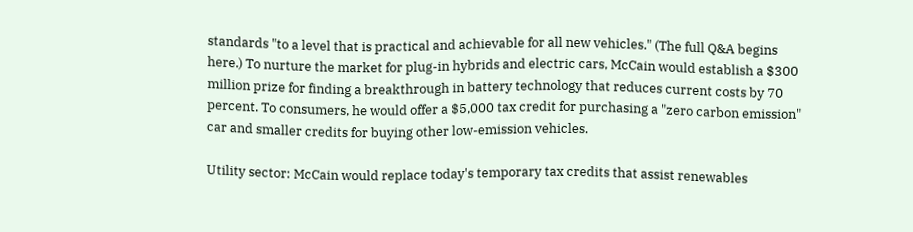standards "to a level that is practical and achievable for all new vehicles." (The full Q&A begins here.) To nurture the market for plug-in hybrids and electric cars, McCain would establish a $300 million prize for finding a breakthrough in battery technology that reduces current costs by 70 percent. To consumers, he would offer a $5,000 tax credit for purchasing a "zero carbon emission" car and smaller credits for buying other low-emission vehicles.

Utility sector: McCain would replace today's temporary tax credits that assist renewables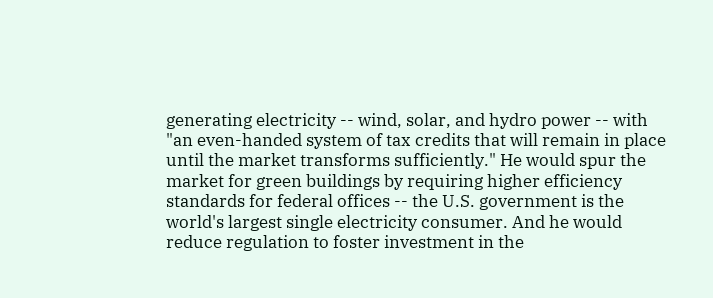generating electricity -- wind, solar, and hydro power -- with "an even-handed system of tax credits that will remain in place until the market transforms sufficiently." He would spur the market for green buildings by requiring higher efficiency standards for federal offices -- the U.S. government is the world's largest single electricity consumer. And he would reduce regulation to foster investment in the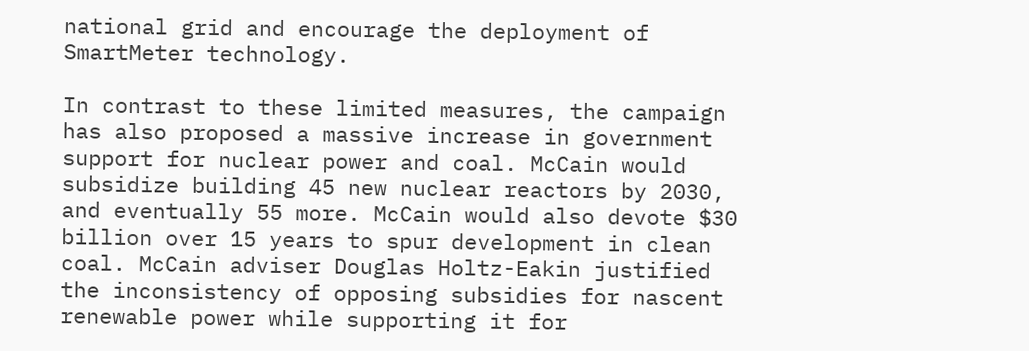national grid and encourage the deployment of SmartMeter technology.

In contrast to these limited measures, the campaign has also proposed a massive increase in government support for nuclear power and coal. McCain would subsidize building 45 new nuclear reactors by 2030, and eventually 55 more. McCain would also devote $30 billion over 15 years to spur development in clean coal. McCain adviser Douglas Holtz-Eakin justified the inconsistency of opposing subsidies for nascent renewable power while supporting it for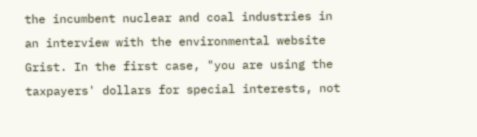the incumbent nuclear and coal industries in an interview with the environmental website Grist. In the first case, "you are using the taxpayers' dollars for special interests, not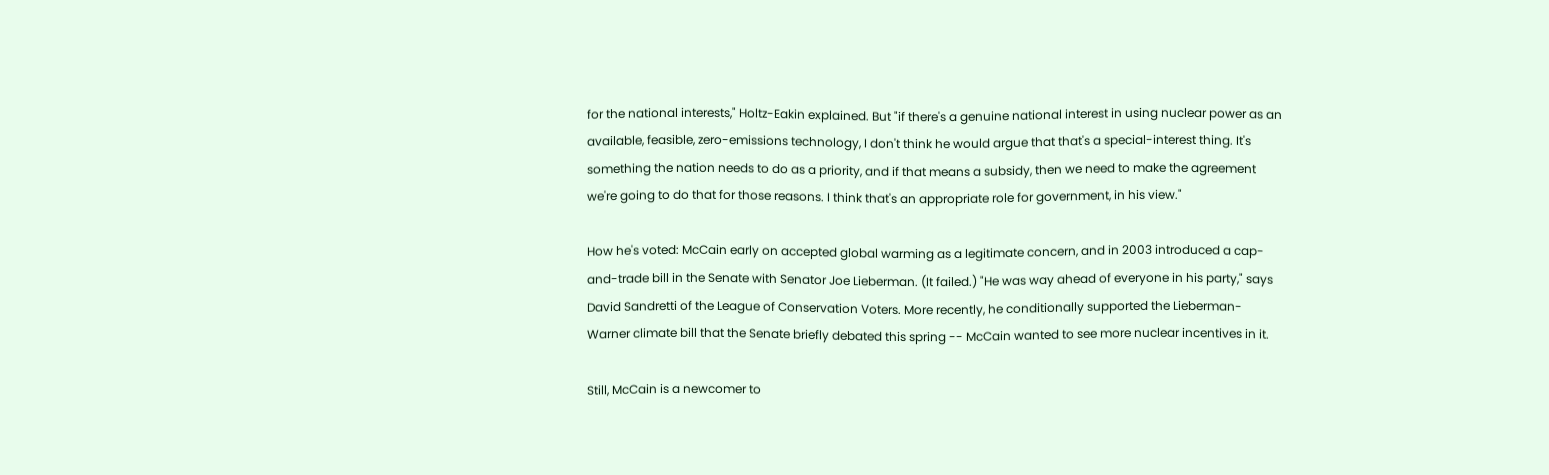for the national interests," Holtz-Eakin explained. But "if there's a genuine national interest in using nuclear power as an available, feasible, zero-emissions technology, I don't think he would argue that that's a special-interest thing. It's something the nation needs to do as a priority, and if that means a subsidy, then we need to make the agreement we're going to do that for those reasons. I think that's an appropriate role for government, in his view."

How he's voted: McCain early on accepted global warming as a legitimate concern, and in 2003 introduced a cap-and-trade bill in the Senate with Senator Joe Lieberman. (It failed.) "He was way ahead of everyone in his party," says David Sandretti of the League of Conservation Voters. More recently, he conditionally supported the Lieberman-Warner climate bill that the Senate briefly debated this spring -- McCain wanted to see more nuclear incentives in it.

Still, McCain is a newcomer to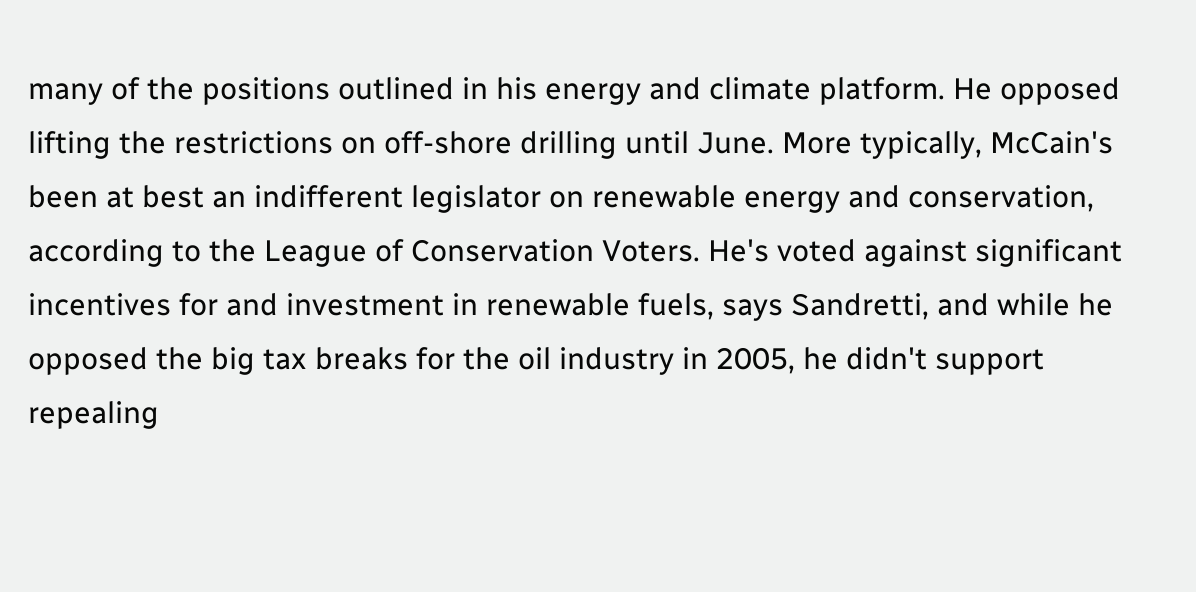many of the positions outlined in his energy and climate platform. He opposed lifting the restrictions on off-shore drilling until June. More typically, McCain's been at best an indifferent legislator on renewable energy and conservation, according to the League of Conservation Voters. He's voted against significant incentives for and investment in renewable fuels, says Sandretti, and while he opposed the big tax breaks for the oil industry in 2005, he didn't support repealing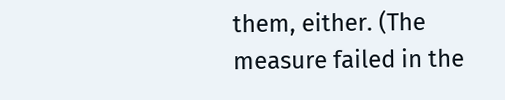them, either. (The measure failed in the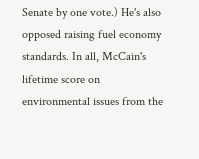Senate by one vote.) He's also opposed raising fuel economy standards. In all, McCain's lifetime score on environmental issues from the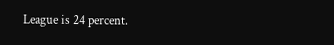League is 24 percent.